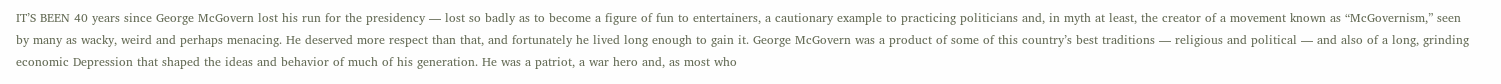IT’S BEEN 40 years since George McGovern lost his run for the presidency — lost so badly as to become a figure of fun to entertainers, a cautionary example to practicing politicians and, in myth at least, the creator of a movement known as “McGovernism,” seen by many as wacky, weird and perhaps menacing. He deserved more respect than that, and fortunately he lived long enough to gain it. George McGovern was a product of some of this country’s best traditions — religious and political — and also of a long, grinding economic Depression that shaped the ideas and behavior of much of his generation. He was a patriot, a war hero and, as most who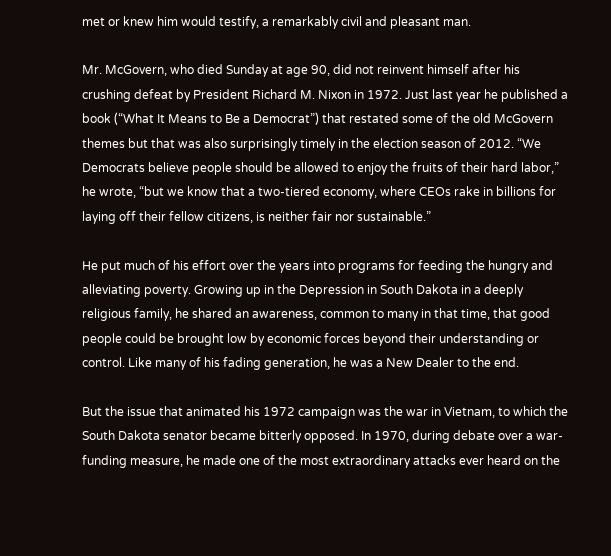met or knew him would testify, a remarkably civil and pleasant man.

Mr. McGovern, who died Sunday at age 90, did not reinvent himself after his crushing defeat by President Richard M. Nixon in 1972. Just last year he published a book (“What It Means to Be a Democrat”) that restated some of the old McGovern themes but that was also surprisingly timely in the election season of 2012. “We Democrats believe people should be allowed to enjoy the fruits of their hard labor,” he wrote, “but we know that a two-tiered economy, where CEOs rake in billions for laying off their fellow citizens, is neither fair nor sustainable.”

He put much of his effort over the years into programs for feeding the hungry and alleviating poverty. Growing up in the Depression in South Dakota in a deeply religious family, he shared an awareness, common to many in that time, that good people could be brought low by economic forces beyond their understanding or control. Like many of his fading generation, he was a New Dealer to the end.

But the issue that animated his 1972 campaign was the war in Vietnam, to which the South Dakota senator became bitterly opposed. In 1970, during debate over a war-funding measure, he made one of the most extraordinary attacks ever heard on the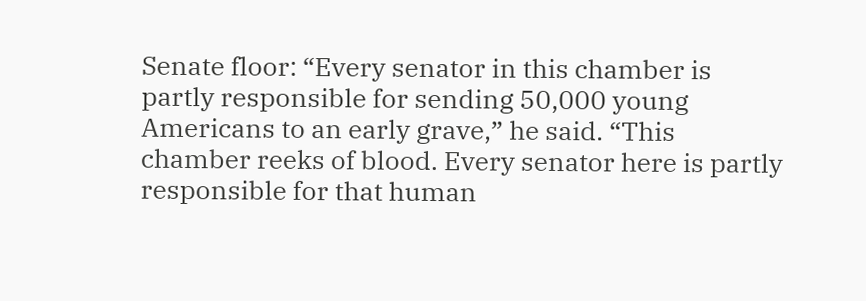Senate floor: “Every senator in this chamber is partly responsible for sending 50,000 young Americans to an early grave,” he said. “This chamber reeks of blood. Every senator here is partly responsible for that human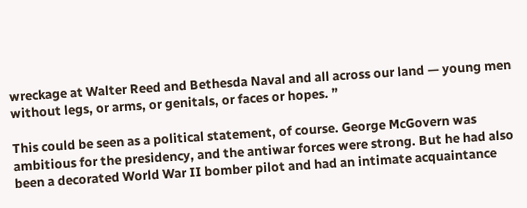wreckage at Walter Reed and Bethesda Naval and all across our land — young men without legs, or arms, or genitals, or faces or hopes. ”

This could be seen as a political statement, of course. George McGovern was ambitious for the presidency, and the antiwar forces were strong. But he had also been a decorated World War II bomber pilot and had an intimate acquaintance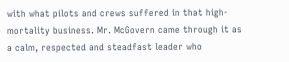with what pilots and crews suffered in that high-mortality business. Mr. McGovern came through it as a calm, respected and steadfast leader who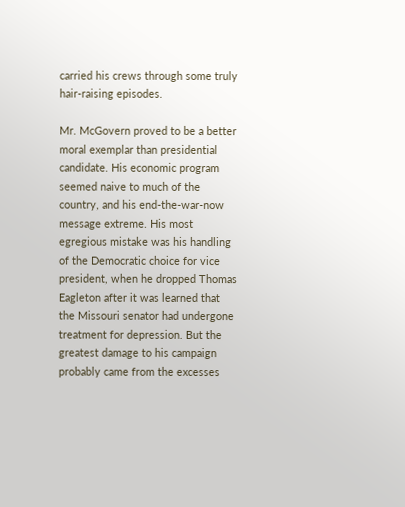carried his crews through some truly hair-raising episodes.

Mr. McGovern proved to be a better moral exemplar than presidential candidate. His economic program seemed naive to much of the country, and his end-the-war-now message extreme. His most egregious mistake was his handling of the Democratic choice for vice president, when he dropped Thomas Eagleton after it was learned that the Missouri senator had undergone treatment for depression. But the greatest damage to his campaign probably came from the excesses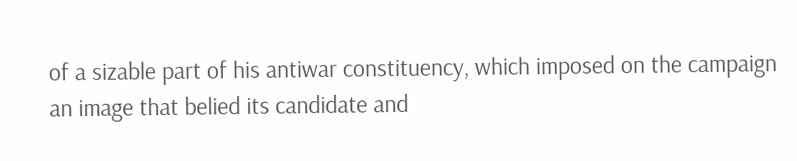of a sizable part of his antiwar constituency, which imposed on the campaign an image that belied its candidate and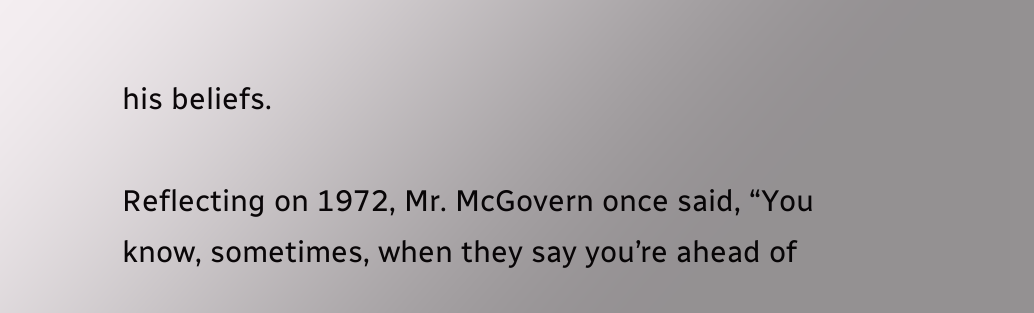his beliefs.

Reflecting on 1972, Mr. McGovern once said, “You know, sometimes, when they say you’re ahead of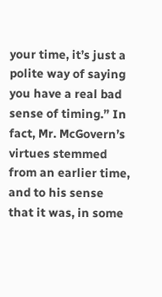your time, it’s just a polite way of saying you have a real bad sense of timing.” In fact, Mr. McGovern’s virtues stemmed from an earlier time, and to his sense that it was, in some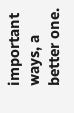important ways, a better one.